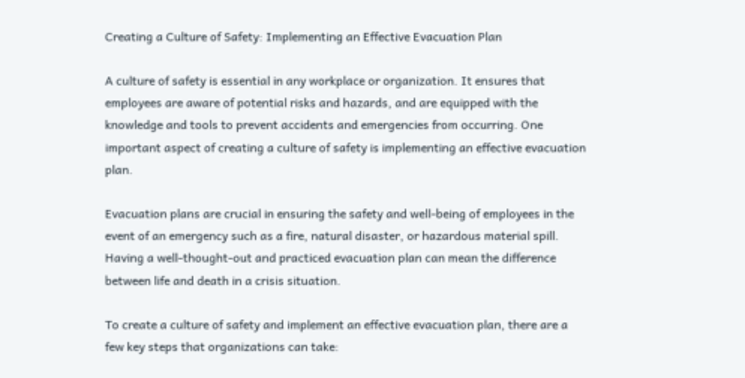Creating a Culture of Safety: Implementing an Effective Evacuation Plan

A culture of safety is essential in any workplace or organization. It ensures that employees are aware of potential risks and hazards, and are equipped with the knowledge and tools to prevent accidents and emergencies from occurring. One important aspect of creating a culture of safety is implementing an effective evacuation plan.

Evacuation plans are crucial in ensuring the safety and well-being of employees in the event of an emergency such as a fire, natural disaster, or hazardous material spill. Having a well-thought-out and practiced evacuation plan can mean the difference between life and death in a crisis situation.

To create a culture of safety and implement an effective evacuation plan, there are a few key steps that organizations can take: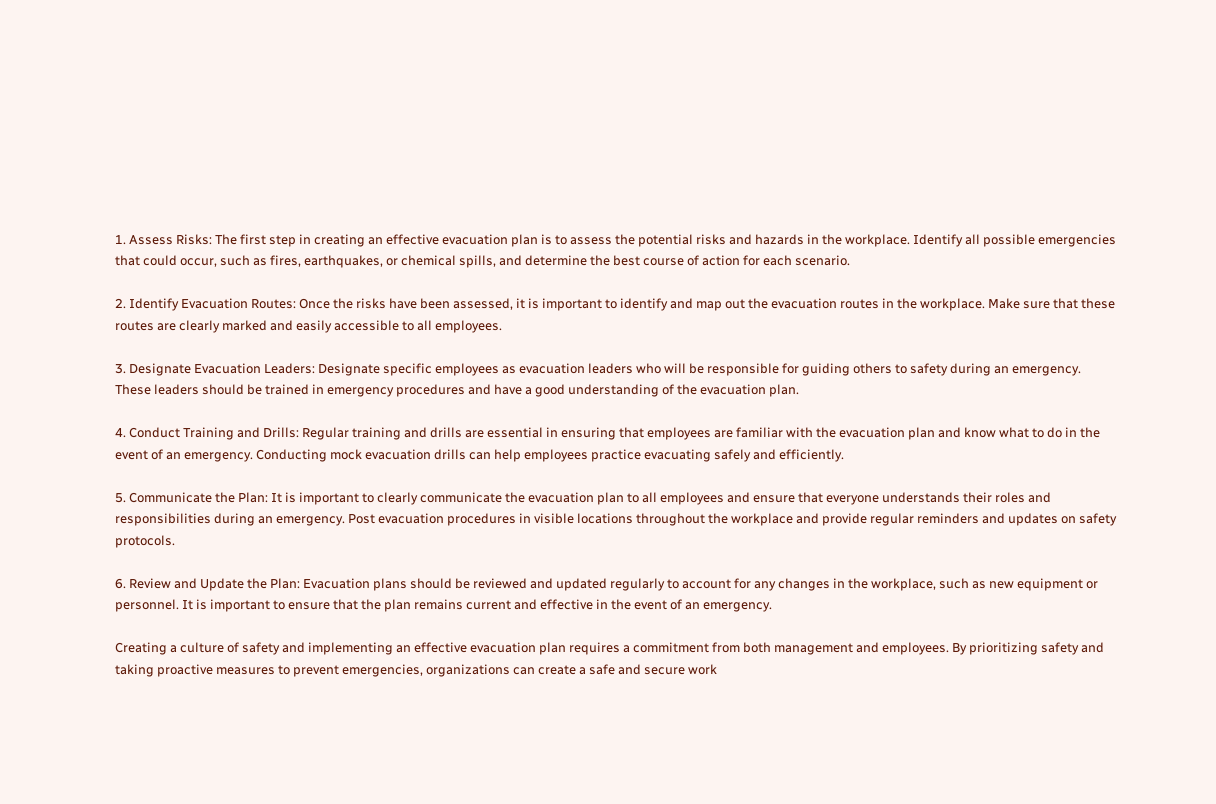1. Assess Risks: The first step in creating an effective evacuation plan is to assess the potential risks and hazards in the workplace. Identify all possible emergencies that could occur, such as fires, earthquakes, or chemical spills, and determine the best course of action for each scenario.

2. Identify Evacuation Routes: Once the risks have been assessed, it is important to identify and map out the evacuation routes in the workplace. Make sure that these routes are clearly marked and easily accessible to all employees.

3. Designate Evacuation Leaders: Designate specific employees as evacuation leaders who will be responsible for guiding others to safety during an emergency. These leaders should be trained in emergency procedures and have a good understanding of the evacuation plan.

4. Conduct Training and Drills: Regular training and drills are essential in ensuring that employees are familiar with the evacuation plan and know what to do in the event of an emergency. Conducting mock evacuation drills can help employees practice evacuating safely and efficiently.

5. Communicate the Plan: It is important to clearly communicate the evacuation plan to all employees and ensure that everyone understands their roles and responsibilities during an emergency. Post evacuation procedures in visible locations throughout the workplace and provide regular reminders and updates on safety protocols.

6. Review and Update the Plan: Evacuation plans should be reviewed and updated regularly to account for any changes in the workplace, such as new equipment or personnel. It is important to ensure that the plan remains current and effective in the event of an emergency.

Creating a culture of safety and implementing an effective evacuation plan requires a commitment from both management and employees. By prioritizing safety and taking proactive measures to prevent emergencies, organizations can create a safe and secure work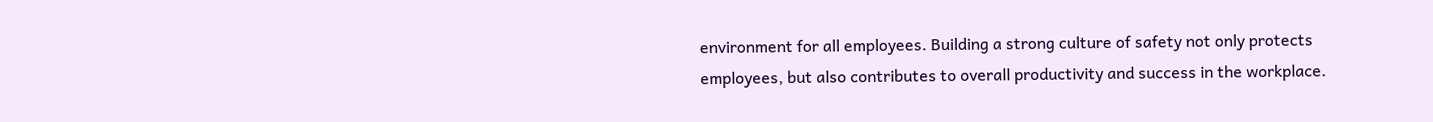environment for all employees. Building a strong culture of safety not only protects employees, but also contributes to overall productivity and success in the workplace.